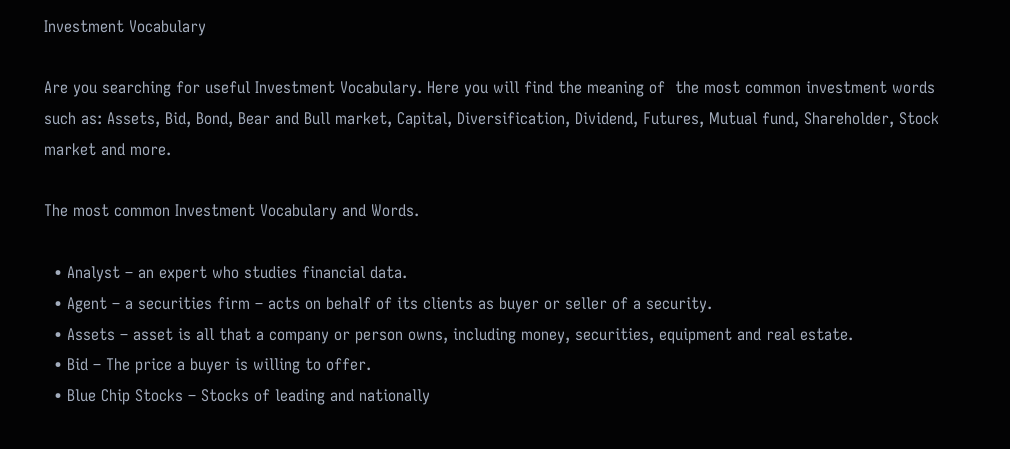Investment Vocabulary

Are you searching for useful Investment Vocabulary. Here you will find the meaning of  the most common investment words such as: Assets, Bid, Bond, Bear and Bull market, Capital, Diversification, Dividend, Futures, Mutual fund, Shareholder, Stock market and more.

The most common Investment Vocabulary and Words.

  • Analyst – an expert who studies financial data.
  • Agent – a securities firm – acts on behalf of its clients as buyer or seller of a security.
  • Assets – asset is all that a company or person owns, including money, securities, equipment and real estate.
  • Bid – The price a buyer is willing to offer.
  • Blue Chip Stocks – Stocks of leading and nationally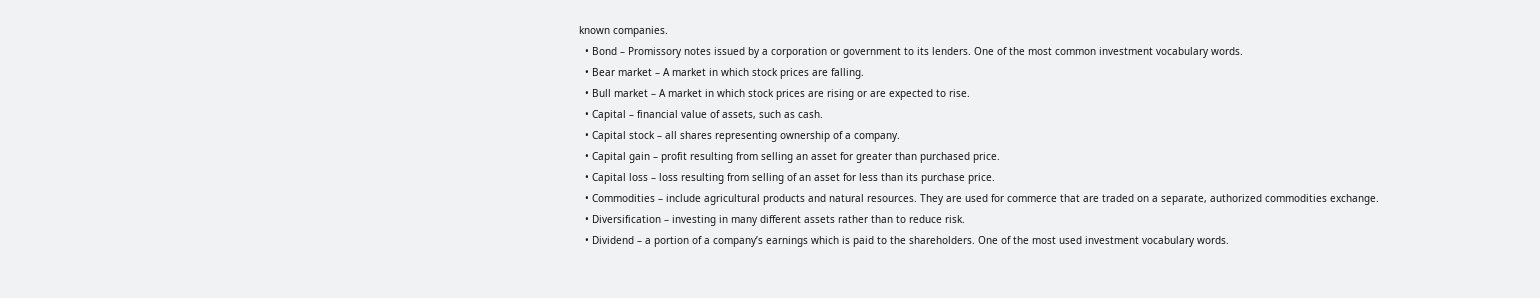known companies.
  • Bond – Promissory notes issued by a corporation or government to its lenders. One of the most common investment vocabulary words.
  • Bear market – A market in which stock prices are falling.
  • Bull market – A market in which stock prices are rising or are expected to rise.
  • Capital – financial value of assets, such as cash.
  • Capital stock – all shares representing ownership of a company.
  • Capital gain – profit resulting from selling an asset for greater than purchased price.
  • Capital loss – loss resulting from selling of an asset for less than its purchase price.
  • Commodities – include agricultural products and natural resources. They are used for commerce that are traded on a separate, authorized commodities exchange.
  • Diversification – investing in many different assets rather than to reduce risk.
  • Dividend – a portion of a company’s earnings which is paid to the shareholders. One of the most used investment vocabulary words.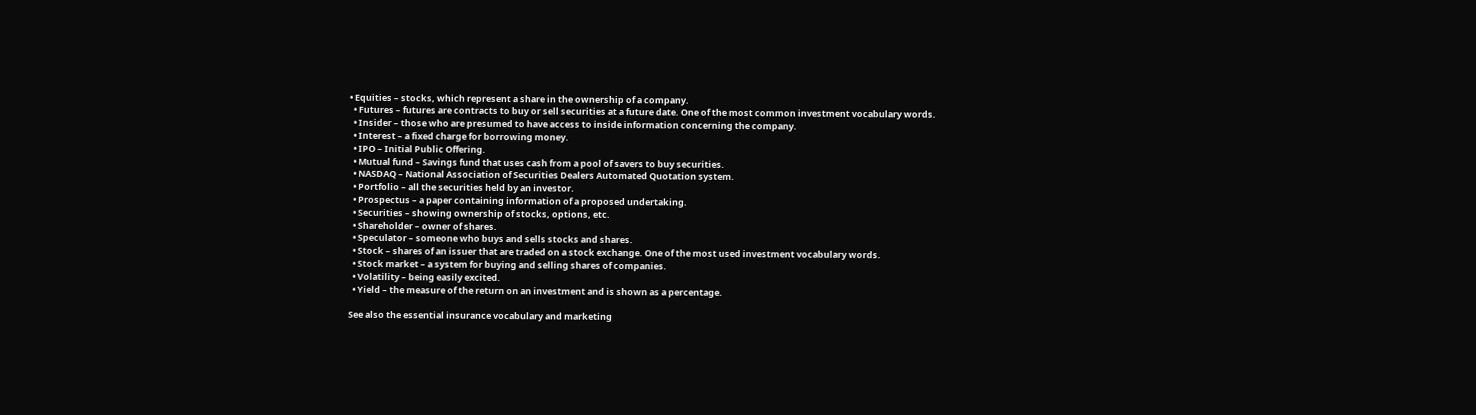• Equities – stocks, which represent a share in the ownership of a company.
  • Futures – futures are contracts to buy or sell securities at a future date. One of the most common investment vocabulary words.
  • Insider – those who are presumed to have access to inside information concerning the company.
  • Interest – a fixed charge for borrowing money.
  • IPO – Initial Public Offering.
  • Mutual fund – Savings fund that uses cash from a pool of savers to buy securities.
  • NASDAQ – National Association of Securities Dealers Automated Quotation system.
  • Portfolio – all the securities held by an investor.
  • Prospectus – a paper containing information of a proposed undertaking.
  • Securities – showing ownership of stocks, options, etc.
  • Shareholder – owner of shares.
  • Speculator – someone who buys and sells stocks and shares.
  • Stock – shares of an issuer that are traded on a stock exchange. One of the most used investment vocabulary words.
  • Stock market – a system for buying and selling shares of companies.
  • Volatility – being easily excited.
  • Yield – the measure of the return on an investment and is shown as a percentage.

See also the essential insurance vocabulary and marketing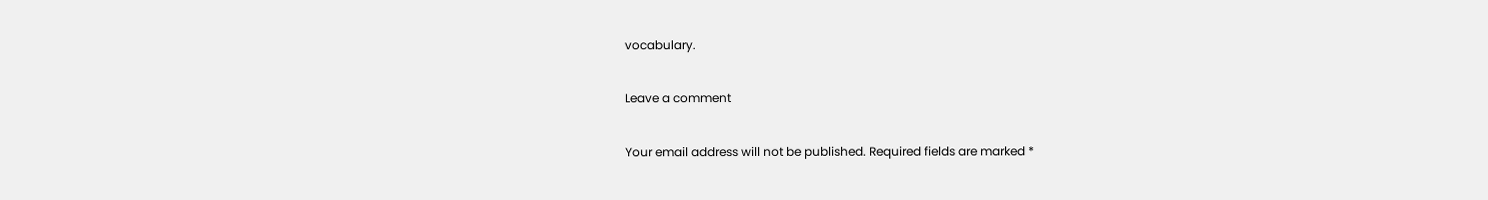vocabulary.

Leave a comment

Your email address will not be published. Required fields are marked *